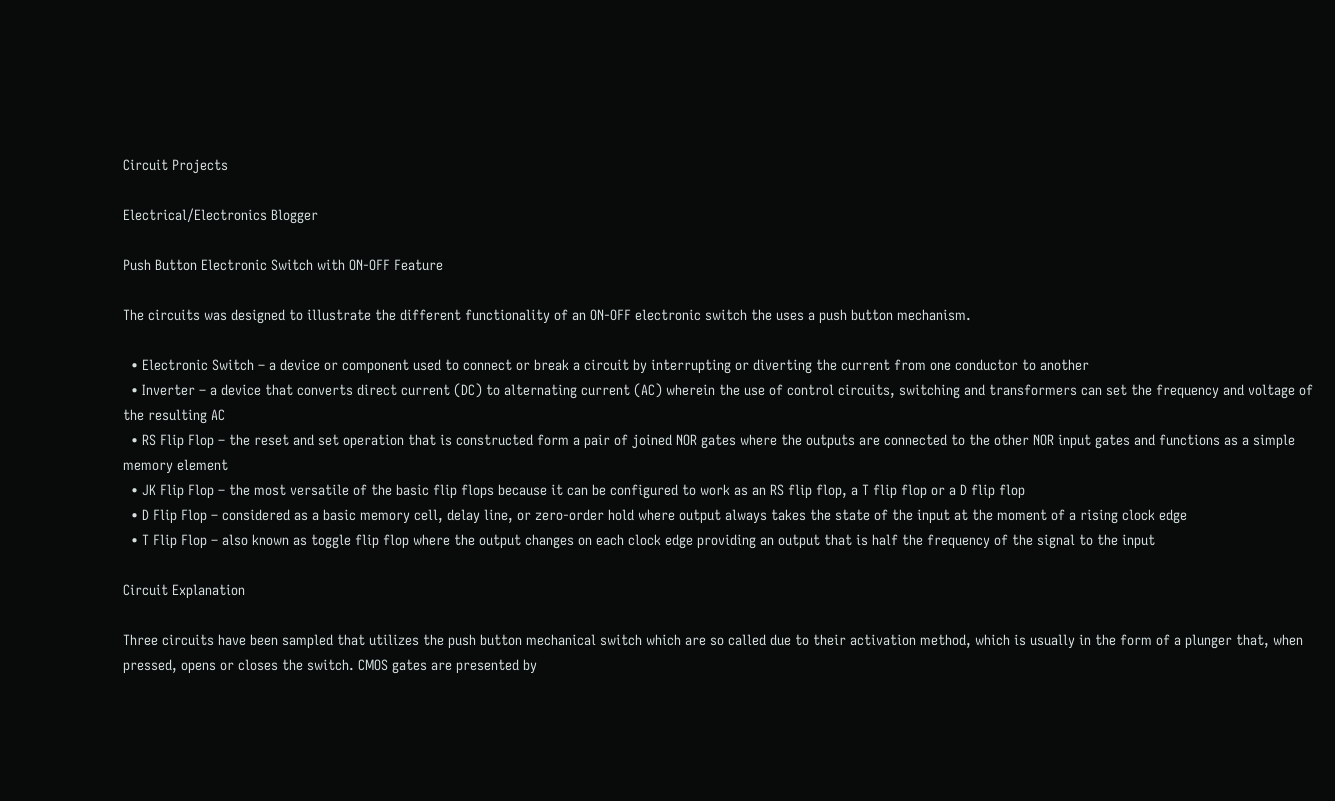Circuit Projects

Electrical/Electronics Blogger

Push Button Electronic Switch with ON-OFF Feature

The circuits was designed to illustrate the different functionality of an ON-OFF electronic switch the uses a push button mechanism.

  • Electronic Switch – a device or component used to connect or break a circuit by interrupting or diverting the current from one conductor to another
  • Inverter – a device that converts direct current (DC) to alternating current (AC) wherein the use of control circuits, switching and transformers can set the frequency and voltage of the resulting AC
  • RS Flip Flop – the reset and set operation that is constructed form a pair of joined NOR gates where the outputs are connected to the other NOR input gates and functions as a simple memory element
  • JK Flip Flop – the most versatile of the basic flip flops because it can be configured to work as an RS flip flop, a T flip flop or a D flip flop
  • D Flip Flop – considered as a basic memory cell, delay line, or zero-order hold where output always takes the state of the input at the moment of a rising clock edge
  • T Flip Flop – also known as toggle flip flop where the output changes on each clock edge providing an output that is half the frequency of the signal to the input

Circuit Explanation

Three circuits have been sampled that utilizes the push button mechanical switch which are so called due to their activation method, which is usually in the form of a plunger that, when pressed, opens or closes the switch. CMOS gates are presented by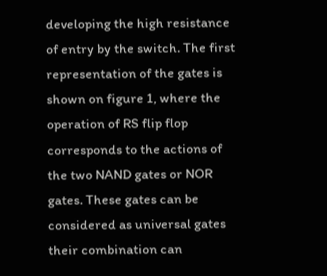developing the high resistance of entry by the switch. The first representation of the gates is shown on figure 1, where the operation of RS flip flop corresponds to the actions of the two NAND gates or NOR gates. These gates can be considered as universal gates their combination can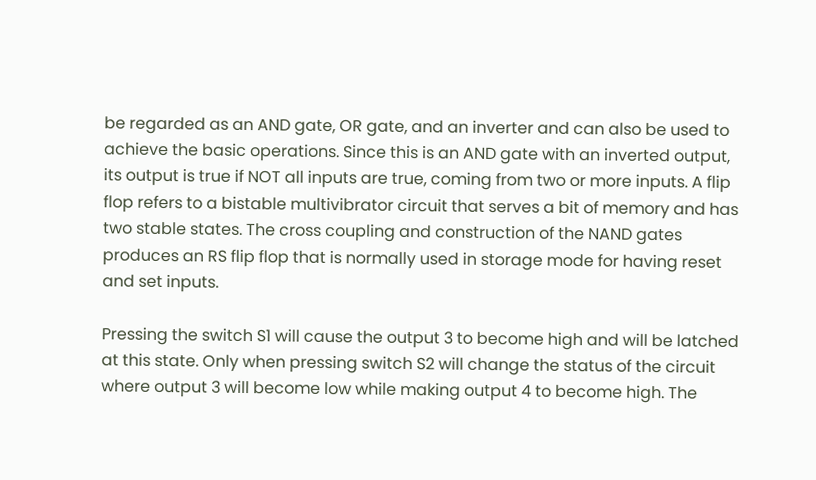be regarded as an AND gate, OR gate, and an inverter and can also be used to achieve the basic operations. Since this is an AND gate with an inverted output, its output is true if NOT all inputs are true, coming from two or more inputs. A flip flop refers to a bistable multivibrator circuit that serves a bit of memory and has two stable states. The cross coupling and construction of the NAND gates produces an RS flip flop that is normally used in storage mode for having reset and set inputs.

Pressing the switch S1 will cause the output 3 to become high and will be latched at this state. Only when pressing switch S2 will change the status of the circuit where output 3 will become low while making output 4 to become high. The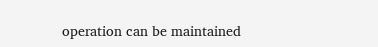operation can be maintained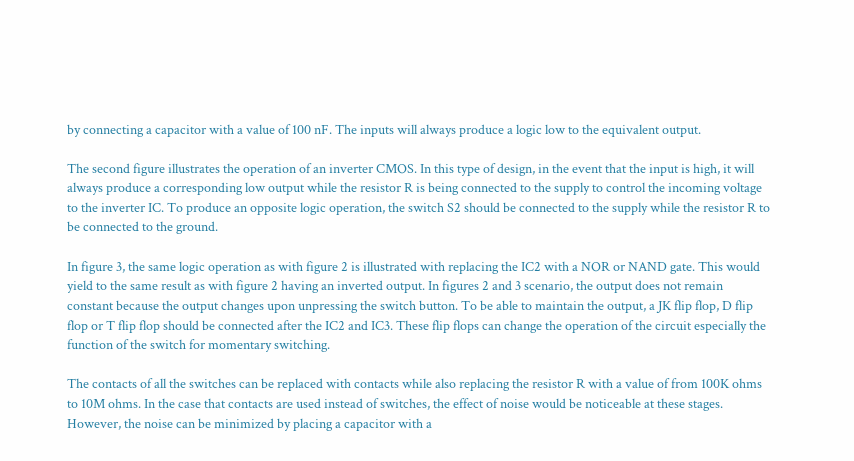by connecting a capacitor with a value of 100 nF. The inputs will always produce a logic low to the equivalent output.

The second figure illustrates the operation of an inverter CMOS. In this type of design, in the event that the input is high, it will always produce a corresponding low output while the resistor R is being connected to the supply to control the incoming voltage to the inverter IC. To produce an opposite logic operation, the switch S2 should be connected to the supply while the resistor R to be connected to the ground.

In figure 3, the same logic operation as with figure 2 is illustrated with replacing the IC2 with a NOR or NAND gate. This would yield to the same result as with figure 2 having an inverted output. In figures 2 and 3 scenario, the output does not remain constant because the output changes upon unpressing the switch button. To be able to maintain the output, a JK flip flop, D flip flop or T flip flop should be connected after the IC2 and IC3. These flip flops can change the operation of the circuit especially the function of the switch for momentary switching.

The contacts of all the switches can be replaced with contacts while also replacing the resistor R with a value of from 100K ohms to 10M ohms. In the case that contacts are used instead of switches, the effect of noise would be noticeable at these stages. However, the noise can be minimized by placing a capacitor with a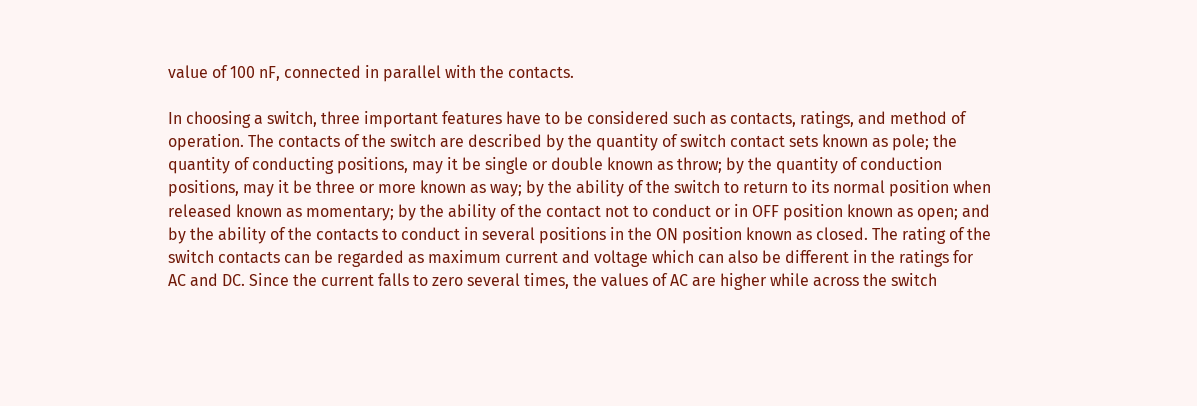value of 100 nF, connected in parallel with the contacts.

In choosing a switch, three important features have to be considered such as contacts, ratings, and method of operation. The contacts of the switch are described by the quantity of switch contact sets known as pole; the quantity of conducting positions, may it be single or double known as throw; by the quantity of conduction positions, may it be three or more known as way; by the ability of the switch to return to its normal position when released known as momentary; by the ability of the contact not to conduct or in OFF position known as open; and by the ability of the contacts to conduct in several positions in the ON position known as closed. The rating of the switch contacts can be regarded as maximum current and voltage which can also be different in the ratings for AC and DC. Since the current falls to zero several times, the values of AC are higher while across the switch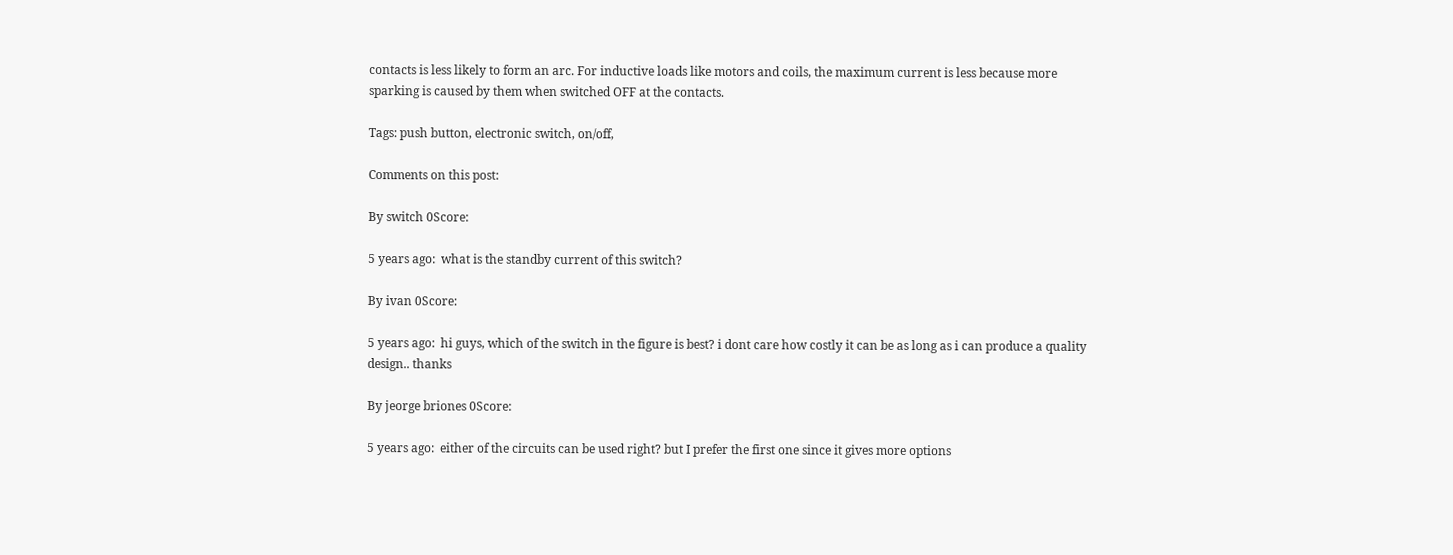contacts is less likely to form an arc. For inductive loads like motors and coils, the maximum current is less because more sparking is caused by them when switched OFF at the contacts.

Tags: push button, electronic switch, on/off,

Comments on this post:

By switch 0Score:

5 years ago:  what is the standby current of this switch?

By ivan 0Score:

5 years ago:  hi guys, which of the switch in the figure is best? i dont care how costly it can be as long as i can produce a quality design.. thanks

By jeorge briones 0Score:

5 years ago:  either of the circuits can be used right? but I prefer the first one since it gives more options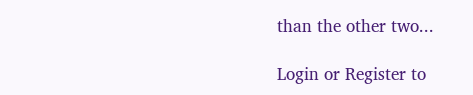than the other two...

Login or Register to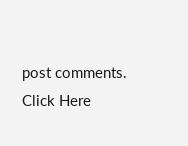post comments.
Click Here